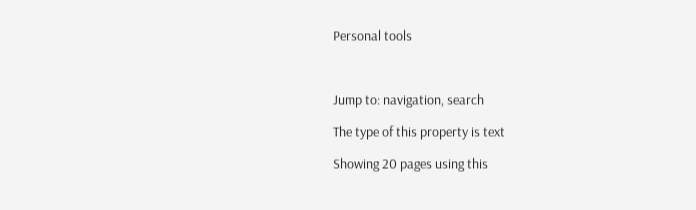Personal tools



Jump to: navigation, search

The type of this property is text

Showing 20 pages using this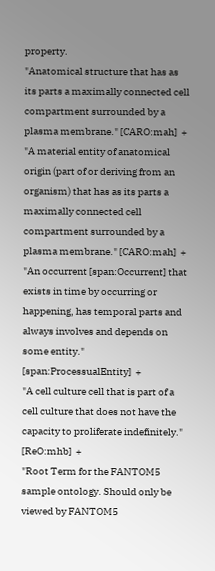property.
"Anatomical structure that has as its parts a maximally connected cell compartment surrounded by a plasma membrane." [CARO:mah]  +
"A material entity of anatomical origin (part of or deriving from an organism) that has as its parts a maximally connected cell compartment surrounded by a plasma membrane." [CARO:mah]  +
"An occurrent [span:Occurrent] that exists in time by occurring or happening, has temporal parts and always involves and depends on some entity." [span:ProcessualEntity]  +
"A cell culture cell that is part of a cell culture that does not have the capacity to proliferate indefinitely." [ReO:mhb]  +
"Root Term for the FANTOM5 sample ontology. Should only be viewed by FANTOM5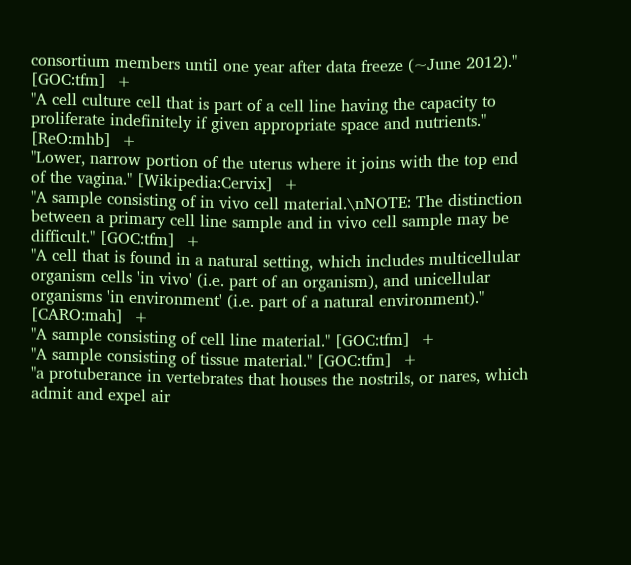consortium members until one year after data freeze (~June 2012)." [GOC:tfm]  +
"A cell culture cell that is part of a cell line having the capacity to proliferate indefinitely if given appropriate space and nutrients." [ReO:mhb]  +
"Lower, narrow portion of the uterus where it joins with the top end of the vagina." [Wikipedia:Cervix]  +
"A sample consisting of in vivo cell material.\nNOTE: The distinction between a primary cell line sample and in vivo cell sample may be difficult." [GOC:tfm]  +
"A cell that is found in a natural setting, which includes multicellular organism cells 'in vivo' (i.e. part of an organism), and unicellular organisms 'in environment' (i.e. part of a natural environment)." [CARO:mah]  +
"A sample consisting of cell line material." [GOC:tfm]  +
"A sample consisting of tissue material." [GOC:tfm]  +
"a protuberance in vertebrates that houses the nostrils, or nares, which admit and expel air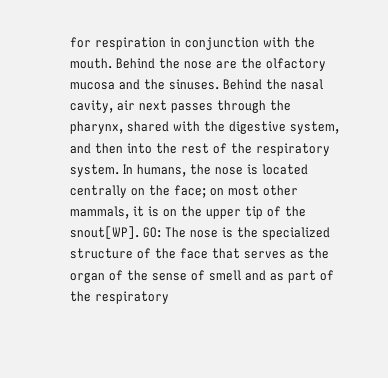for respiration in conjunction with the mouth. Behind the nose are the olfactory mucosa and the sinuses. Behind the nasal cavity, air next passes through the pharynx, shared with the digestive system, and then into the rest of the respiratory system. In humans, the nose is located centrally on the face; on most other mammals, it is on the upper tip of the snout[WP]. GO: The nose is the specialized structure of the face that serves as the organ of the sense of smell and as part of the respiratory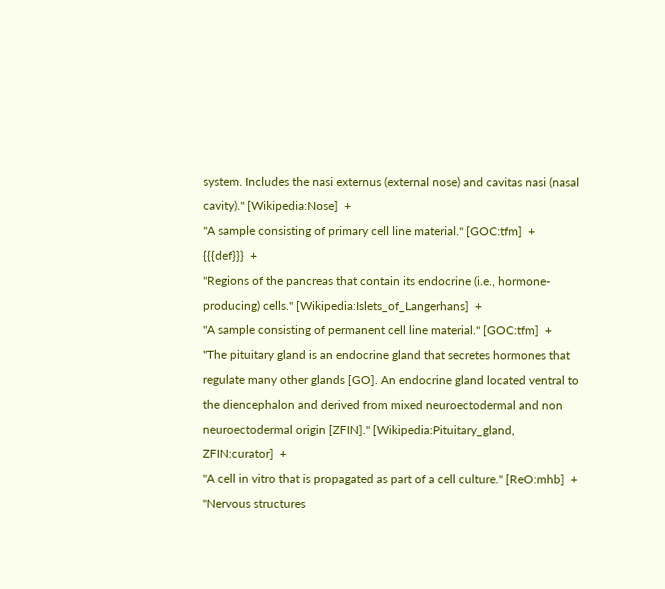system. Includes the nasi externus (external nose) and cavitas nasi (nasal cavity)." [Wikipedia:Nose]  +
"A sample consisting of primary cell line material." [GOC:tfm]  +
{{{def}}}  +
"Regions of the pancreas that contain its endocrine (i.e., hormone-producing) cells." [Wikipedia:Islets_of_Langerhans]  +
"A sample consisting of permanent cell line material." [GOC:tfm]  +
"The pituitary gland is an endocrine gland that secretes hormones that regulate many other glands [GO]. An endocrine gland located ventral to the diencephalon and derived from mixed neuroectodermal and non neuroectodermal origin [ZFIN]." [Wikipedia:Pituitary_gland, ZFIN:curator]  +
"A cell in vitro that is propagated as part of a cell culture." [ReO:mhb]  +
"Nervous structures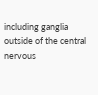including ganglia outside of the central nervous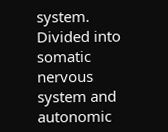system. Divided into somatic nervous system and autonomic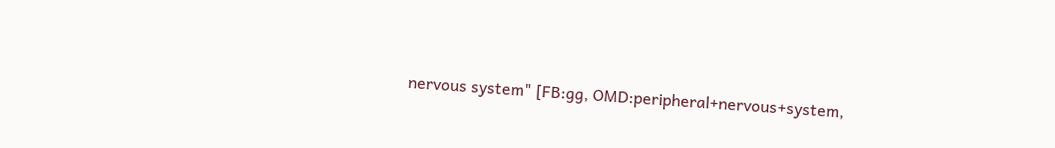nervous system" [FB:gg, OMD:peripheral+nervous+system,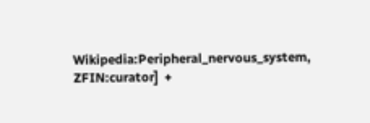Wikipedia:Peripheral_nervous_system, ZFIN:curator]  +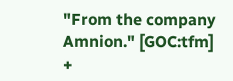"From the company Amnion." [GOC:tfm]  +